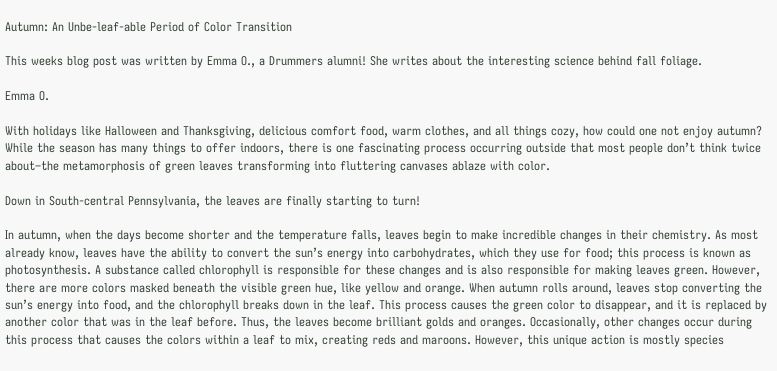Autumn: An Unbe-leaf-able Period of Color Transition

This weeks blog post was written by Emma O., a Drummers alumni! She writes about the interesting science behind fall foliage.

Emma O.

With holidays like Halloween and Thanksgiving, delicious comfort food, warm clothes, and all things cozy, how could one not enjoy autumn? While the season has many things to offer indoors, there is one fascinating process occurring outside that most people don’t think twice about–the metamorphosis of green leaves transforming into fluttering canvases ablaze with color.

Down in South-central Pennsylvania, the leaves are finally starting to turn!

In autumn, when the days become shorter and the temperature falls, leaves begin to make incredible changes in their chemistry. As most already know, leaves have the ability to convert the sun’s energy into carbohydrates, which they use for food; this process is known as photosynthesis. A substance called chlorophyll is responsible for these changes and is also responsible for making leaves green. However, there are more colors masked beneath the visible green hue, like yellow and orange. When autumn rolls around, leaves stop converting the sun’s energy into food, and the chlorophyll breaks down in the leaf. This process causes the green color to disappear, and it is replaced by another color that was in the leaf before. Thus, the leaves become brilliant golds and oranges. Occasionally, other changes occur during this process that causes the colors within a leaf to mix, creating reds and maroons. However, this unique action is mostly species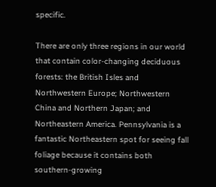specific.

There are only three regions in our world that contain color-changing deciduous forests: the British Isles and Northwestern Europe; Northwestern China and Northern Japan; and Northeastern America. Pennsylvania is a fantastic Northeastern spot for seeing fall foliage because it contains both southern-growing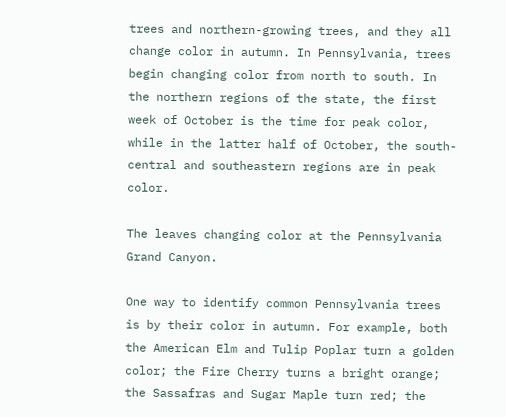trees and northern-growing trees, and they all change color in autumn. In Pennsylvania, trees begin changing color from north to south. In the northern regions of the state, the first week of October is the time for peak color, while in the latter half of October, the south-central and southeastern regions are in peak color.

The leaves changing color at the Pennsylvania Grand Canyon.

One way to identify common Pennsylvania trees is by their color in autumn. For example, both the American Elm and Tulip Poplar turn a golden color; the Fire Cherry turns a bright orange; the Sassafras and Sugar Maple turn red; the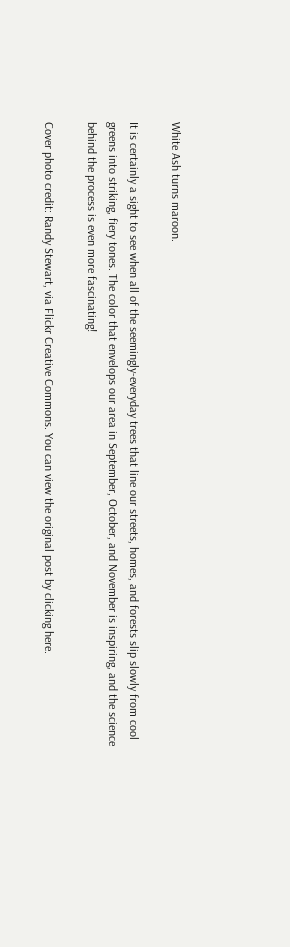White Ash turns maroon.

It is certainly a sight to see when all of the seemingly-everyday trees that line our streets, homes, and forests slip slowly from cool greens into striking, fiery tones. The color that envelops our area in September, October, and November is inspiring, and the science behind the process is even more fascinating!

Cover photo credit: Randy Stewart, via Flickr Creative Commons. You can view the original post by clicking here.